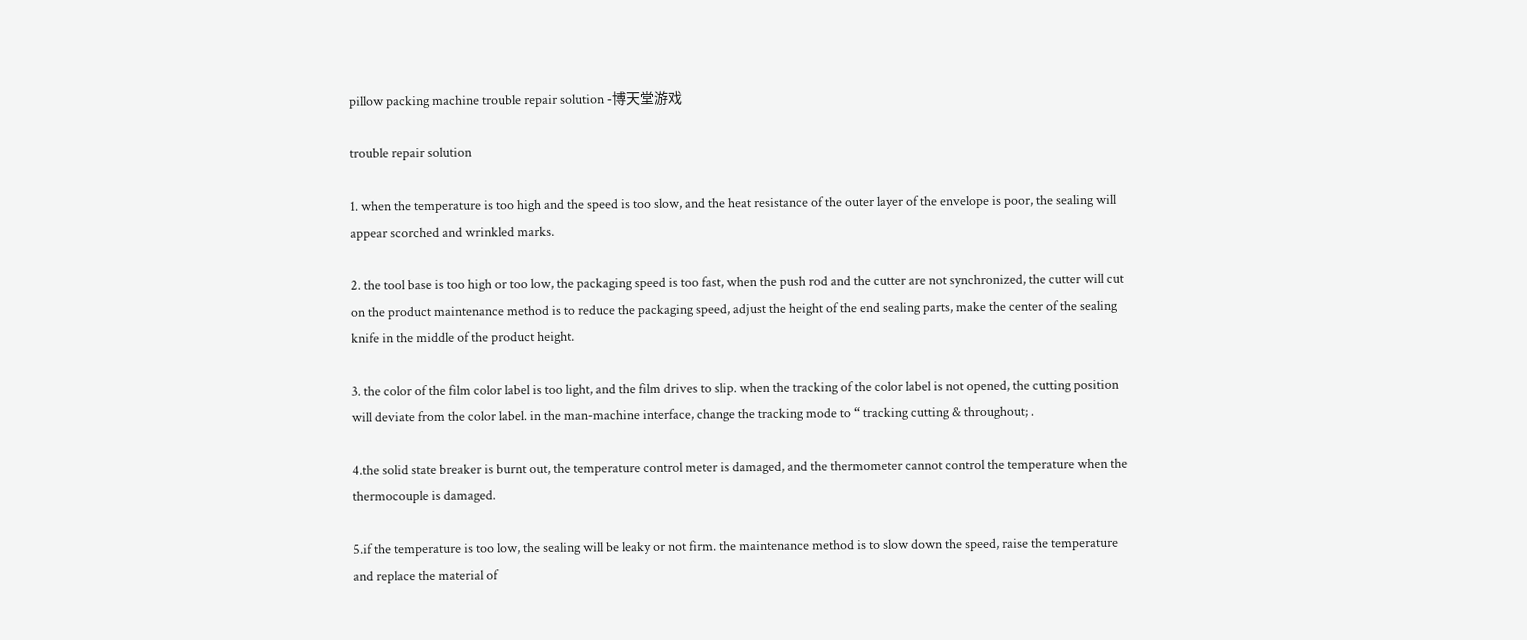pillow packing machine trouble repair solution -博天堂游戏

trouble repair solution

1. when the temperature is too high and the speed is too slow, and the heat resistance of the outer layer of the envelope is poor, the sealing will appear scorched and wrinkled marks.

2. the tool base is too high or too low, the packaging speed is too fast, when the push rod and the cutter are not synchronized, the cutter will cut on the product maintenance method is to reduce the packaging speed, adjust the height of the end sealing parts, make the center of the sealing knife in the middle of the product height.

3. the color of the film color label is too light, and the film drives to slip. when the tracking of the color label is not opened, the cutting position will deviate from the color label. in the man-machine interface, change the tracking mode to “ tracking cutting & throughout; .

4.the solid state breaker is burnt out, the temperature control meter is damaged, and the thermometer cannot control the temperature when the thermocouple is damaged.

5.if the temperature is too low, the sealing will be leaky or not firm. the maintenance method is to slow down the speed, raise the temperature and replace the material of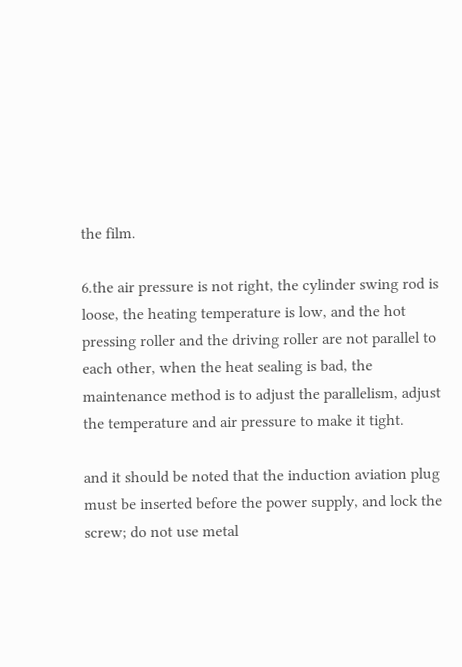the film.

6.the air pressure is not right, the cylinder swing rod is loose, the heating temperature is low, and the hot pressing roller and the driving roller are not parallel to each other, when the heat sealing is bad, the maintenance method is to adjust the parallelism, adjust the temperature and air pressure to make it tight.

and it should be noted that the induction aviation plug must be inserted before the power supply, and lock the screw; do not use metal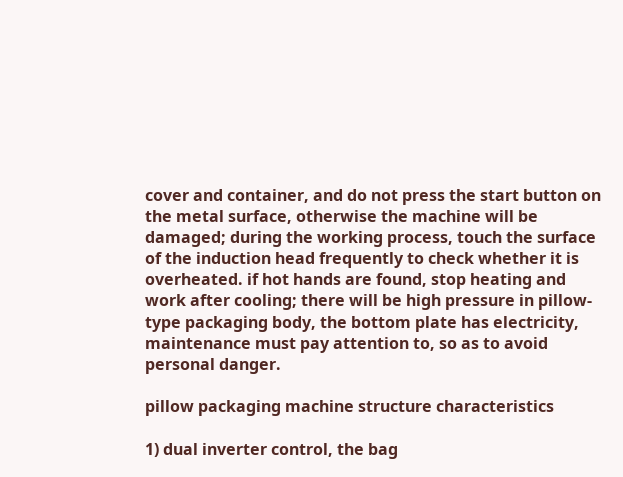cover and container, and do not press the start button on the metal surface, otherwise the machine will be damaged; during the working process, touch the surface of the induction head frequently to check whether it is overheated. if hot hands are found, stop heating and work after cooling; there will be high pressure in pillow-type packaging body, the bottom plate has electricity, maintenance must pay attention to, so as to avoid personal danger.

pillow packaging machine structure characteristics

1) dual inverter control, the bag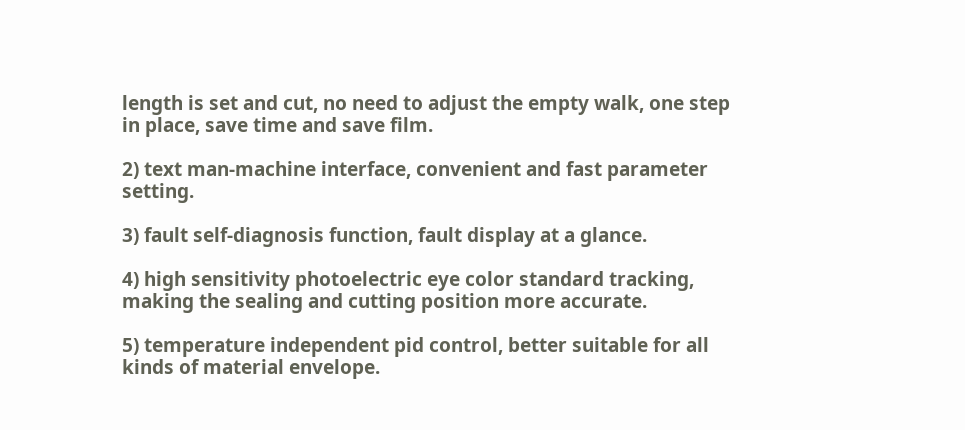length is set and cut, no need to adjust the empty walk, one step in place, save time and save film.

2) text man-machine interface, convenient and fast parameter setting.

3) fault self-diagnosis function, fault display at a glance.

4) high sensitivity photoelectric eye color standard tracking, making the sealing and cutting position more accurate.

5) temperature independent pid control, better suitable for all kinds of material envelope.